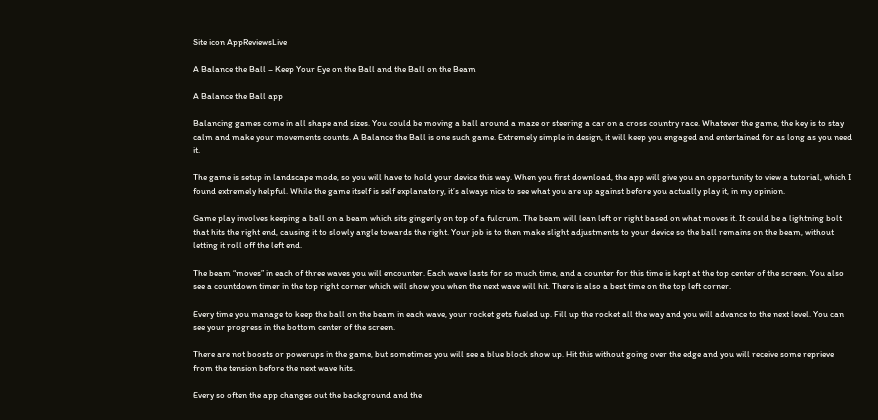Site icon AppReviewsLive

A Balance the Ball – Keep Your Eye on the Ball and the Ball on the Beam

A Balance the Ball app

Balancing games come in all shape and sizes. You could be moving a ball around a maze or steering a car on a cross country race. Whatever the game, the key is to stay calm and make your movements counts. A Balance the Ball is one such game. Extremely simple in design, it will keep you engaged and entertained for as long as you need it.

The game is setup in landscape mode, so you will have to hold your device this way. When you first download, the app will give you an opportunity to view a tutorial, which I found extremely helpful. While the game itself is self explanatory, it’s always nice to see what you are up against before you actually play it, in my opinion.

Game play involves keeping a ball on a beam which sits gingerly on top of a fulcrum. The beam will lean left or right based on what moves it. It could be a lightning bolt that hits the right end, causing it to slowly angle towards the right. Your job is to then make slight adjustments to your device so the ball remains on the beam, without letting it roll off the left end.

The beam “moves” in each of three waves you will encounter. Each wave lasts for so much time, and a counter for this time is kept at the top center of the screen. You also see a countdown timer in the top right corner which will show you when the next wave will hit. There is also a best time on the top left corner.

Every time you manage to keep the ball on the beam in each wave, your rocket gets fueled up. Fill up the rocket all the way and you will advance to the next level. You can see your progress in the bottom center of the screen.

There are not boosts or powerups in the game, but sometimes you will see a blue block show up. Hit this without going over the edge and you will receive some reprieve from the tension before the next wave hits.

Every so often the app changes out the background and the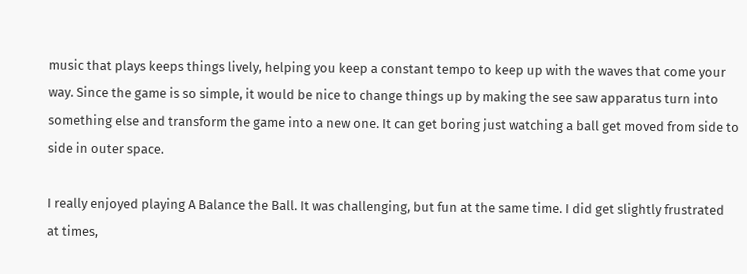music that plays keeps things lively, helping you keep a constant tempo to keep up with the waves that come your way. Since the game is so simple, it would be nice to change things up by making the see saw apparatus turn into something else and transform the game into a new one. It can get boring just watching a ball get moved from side to side in outer space.

I really enjoyed playing A Balance the Ball. It was challenging, but fun at the same time. I did get slightly frustrated at times,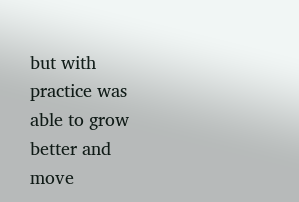but with practice was able to grow better and move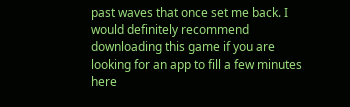past waves that once set me back. I would definitely recommend downloading this game if you are looking for an app to fill a few minutes here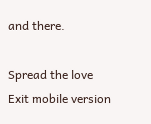and there.

Spread the love
Exit mobile version